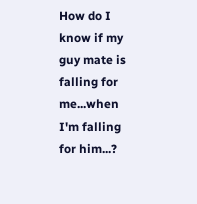How do I know if my guy mate is falling for me...when I'm falling for him...?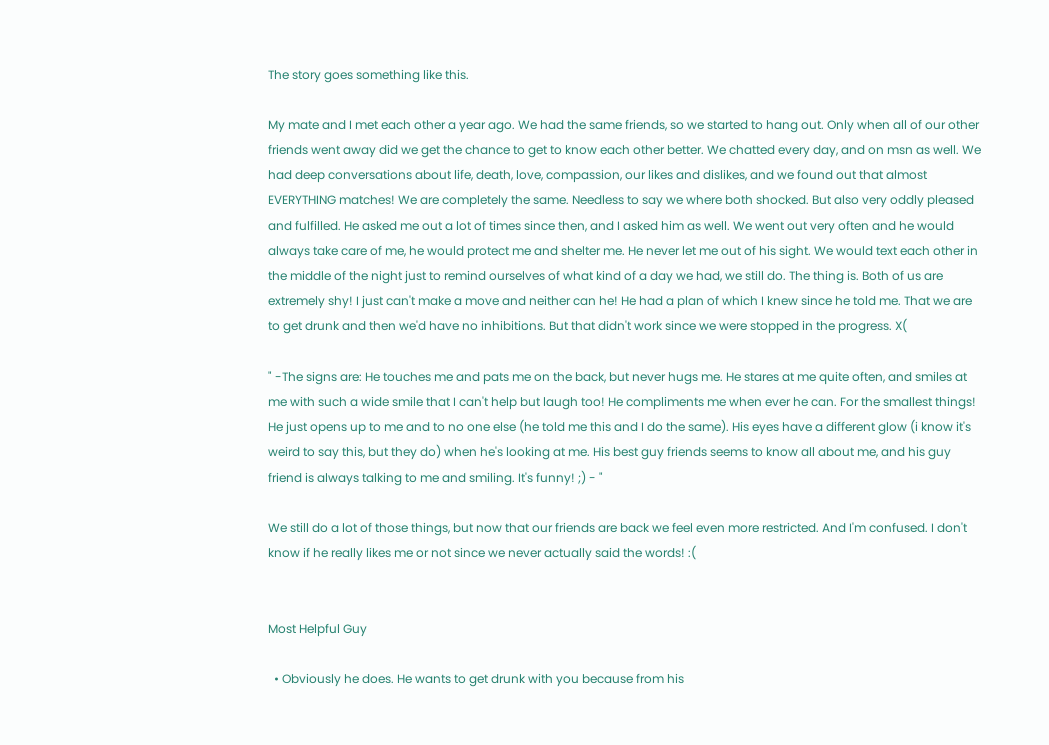The story goes something like this.

My mate and I met each other a year ago. We had the same friends, so we started to hang out. Only when all of our other friends went away did we get the chance to get to know each other better. We chatted every day, and on msn as well. We had deep conversations about life, death, love, compassion, our likes and dislikes, and we found out that almost EVERYTHING matches! We are completely the same. Needless to say we where both shocked. But also very oddly pleased and fulfilled. He asked me out a lot of times since then, and I asked him as well. We went out very often and he would always take care of me, he would protect me and shelter me. He never let me out of his sight. We would text each other in the middle of the night just to remind ourselves of what kind of a day we had, we still do. The thing is. Both of us are extremely shy! I just can't make a move and neither can he! He had a plan of which I knew since he told me. That we are to get drunk and then we'd have no inhibitions. But that didn't work since we were stopped in the progress. X(

" -The signs are: He touches me and pats me on the back, but never hugs me. He stares at me quite often, and smiles at me with such a wide smile that I can't help but laugh too! He compliments me when ever he can. For the smallest things! He just opens up to me and to no one else (he told me this and I do the same). His eyes have a different glow (i know it's weird to say this, but they do) when he's looking at me. His best guy friends seems to know all about me, and his guy friend is always talking to me and smiling. It's funny! ;) - "

We still do a lot of those things, but now that our friends are back we feel even more restricted. And I'm confused. I don't know if he really likes me or not since we never actually said the words! :(


Most Helpful Guy

  • Obviously he does. He wants to get drunk with you because from his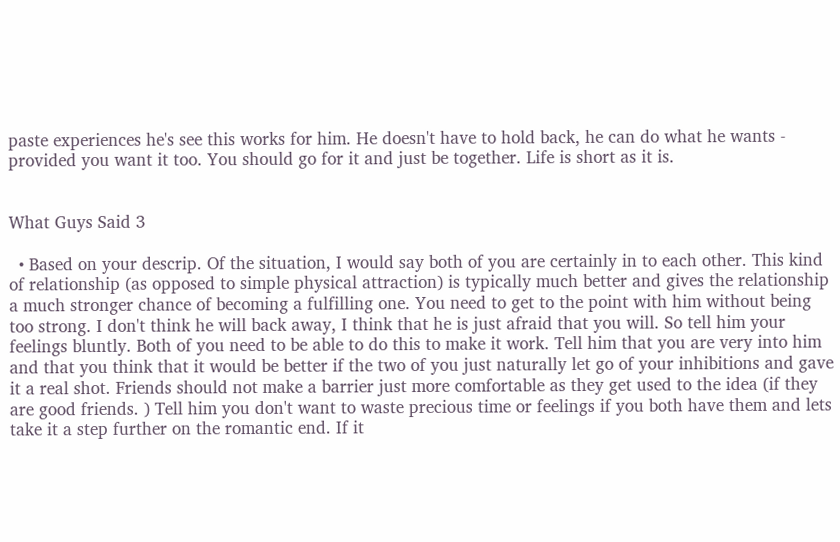paste experiences he's see this works for him. He doesn't have to hold back, he can do what he wants - provided you want it too. You should go for it and just be together. Life is short as it is.


What Guys Said 3

  • Based on your descrip. Of the situation, I would say both of you are certainly in to each other. This kind of relationship (as opposed to simple physical attraction) is typically much better and gives the relationship a much stronger chance of becoming a fulfilling one. You need to get to the point with him without being too strong. I don't think he will back away, I think that he is just afraid that you will. So tell him your feelings bluntly. Both of you need to be able to do this to make it work. Tell him that you are very into him and that you think that it would be better if the two of you just naturally let go of your inhibitions and gave it a real shot. Friends should not make a barrier just more comfortable as they get used to the idea (if they are good friends. ) Tell him you don't want to waste precious time or feelings if you both have them and lets take it a step further on the romantic end. If it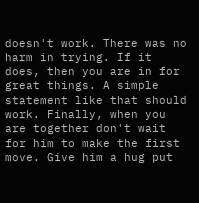doesn't work. There was no harm in trying. If it does, then you are in for great things. A simple statement like that should work. Finally, when you are together don't wait for him to make the first move. Give him a hug put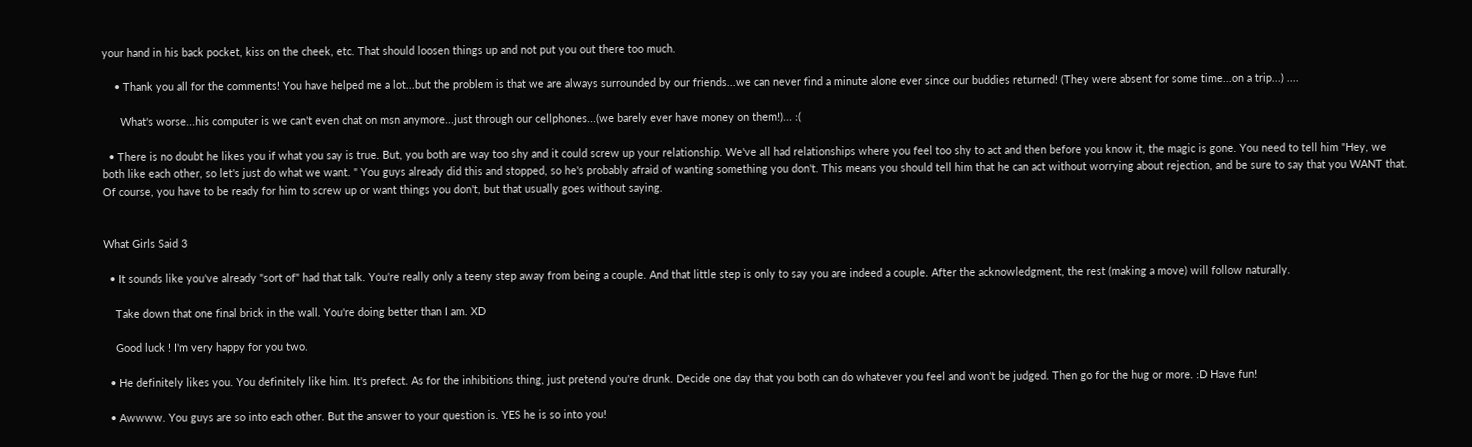your hand in his back pocket, kiss on the cheek, etc. That should loosen things up and not put you out there too much.

    • Thank you all for the comments! You have helped me a lot...but the problem is that we are always surrounded by our friends...we can never find a minute alone ever since our buddies returned! (They were absent for some time...on a trip...) ....

      What's worse...his computer is we can't even chat on msn anymore...just through our cellphones...(we barely ever have money on them!)... :(

  • There is no doubt he likes you if what you say is true. But, you both are way too shy and it could screw up your relationship. We've all had relationships where you feel too shy to act and then before you know it, the magic is gone. You need to tell him "Hey, we both like each other, so let's just do what we want. " You guys already did this and stopped, so he's probably afraid of wanting something you don't. This means you should tell him that he can act without worrying about rejection, and be sure to say that you WANT that. Of course, you have to be ready for him to screw up or want things you don't, but that usually goes without saying.


What Girls Said 3

  • It sounds like you've already "sort of" had that talk. You're really only a teeny step away from being a couple. And that little step is only to say you are indeed a couple. After the acknowledgment, the rest (making a move) will follow naturally.

    Take down that one final brick in the wall. You're doing better than I am. XD

    Good luck ! I'm very happy for you two.

  • He definitely likes you. You definitely like him. It's prefect. As for the inhibitions thing, just pretend you're drunk. Decide one day that you both can do whatever you feel and won't be judged. Then go for the hug or more. :D Have fun!

  • Awwww. You guys are so into each other. But the answer to your question is. YES he is so into you!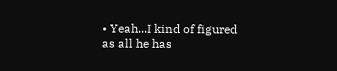• Yeah...I kind of figured as all he has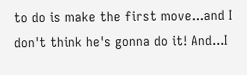to do is make the first move...and I don't think he's gonna do it! And...I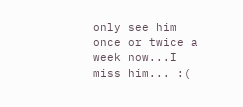only see him once or twice a week now...I miss him... :(